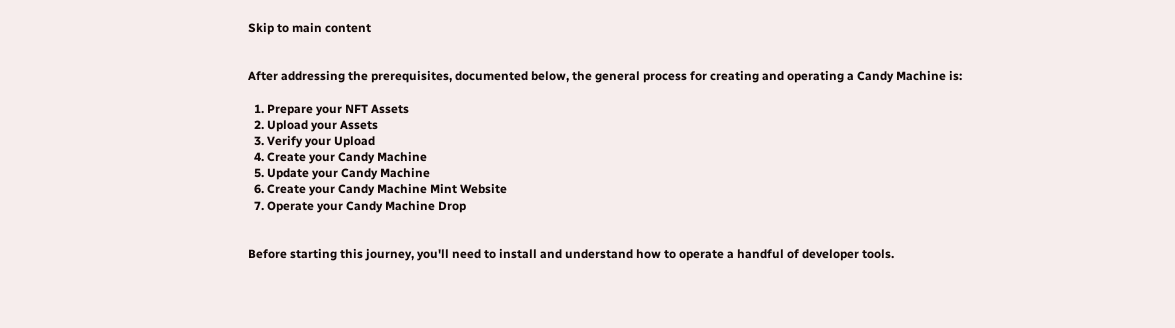Skip to main content


After addressing the prerequisites, documented below, the general process for creating and operating a Candy Machine is:

  1. Prepare your NFT Assets
  2. Upload your Assets
  3. Verify your Upload
  4. Create your Candy Machine
  5. Update your Candy Machine
  6. Create your Candy Machine Mint Website
  7. Operate your Candy Machine Drop


Before starting this journey, you'll need to install and understand how to operate a handful of developer tools.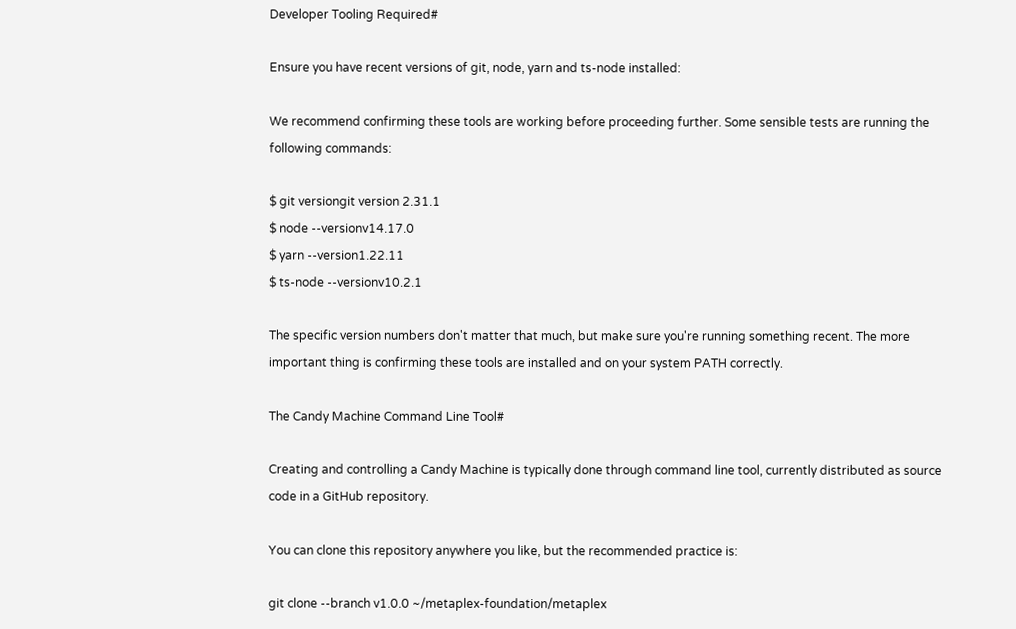Developer Tooling Required#

Ensure you have recent versions of git, node, yarn and ts-node installed:

We recommend confirming these tools are working before proceeding further. Some sensible tests are running the following commands:

$ git versiongit version 2.31.1
$ node --versionv14.17.0
$ yarn --version1.22.11
$ ts-node --versionv10.2.1

The specific version numbers don't matter that much, but make sure you're running something recent. The more important thing is confirming these tools are installed and on your system PATH correctly.

The Candy Machine Command Line Tool#

Creating and controlling a Candy Machine is typically done through command line tool, currently distributed as source code in a GitHub repository.

You can clone this repository anywhere you like, but the recommended practice is:

git clone --branch v1.0.0 ~/metaplex-foundation/metaplex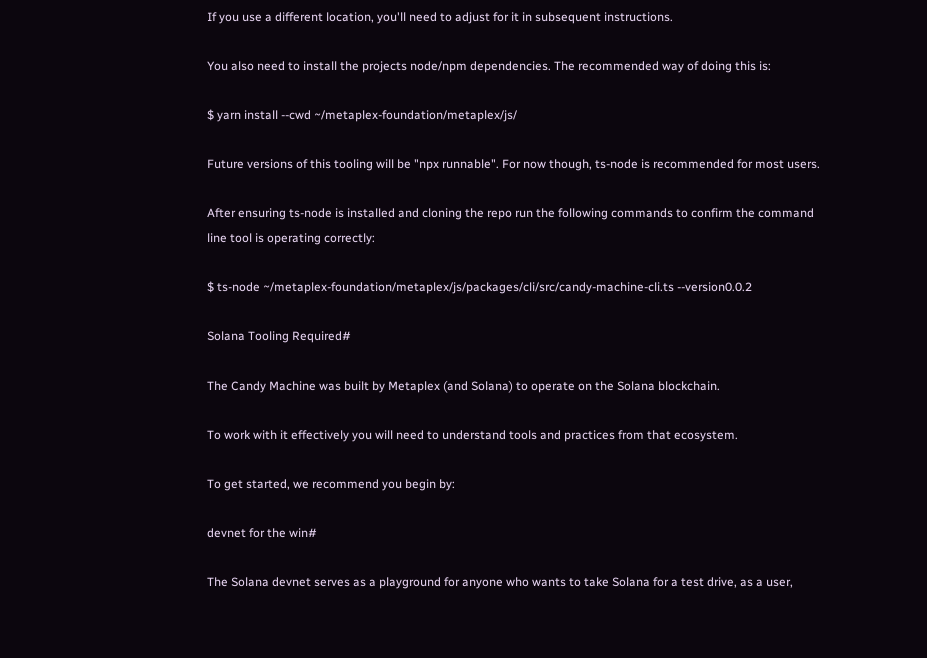If you use a different location, you'll need to adjust for it in subsequent instructions.

You also need to install the projects node/npm dependencies. The recommended way of doing this is:

$ yarn install --cwd ~/metaplex-foundation/metaplex/js/

Future versions of this tooling will be "npx runnable". For now though, ts-node is recommended for most users.

After ensuring ts-node is installed and cloning the repo run the following commands to confirm the command line tool is operating correctly:

$ ts-node ~/metaplex-foundation/metaplex/js/packages/cli/src/candy-machine-cli.ts --version0.0.2

Solana Tooling Required#

The Candy Machine was built by Metaplex (and Solana) to operate on the Solana blockchain.

To work with it effectively you will need to understand tools and practices from that ecosystem.

To get started, we recommend you begin by:

devnet for the win#

The Solana devnet serves as a playground for anyone who wants to take Solana for a test drive, as a user,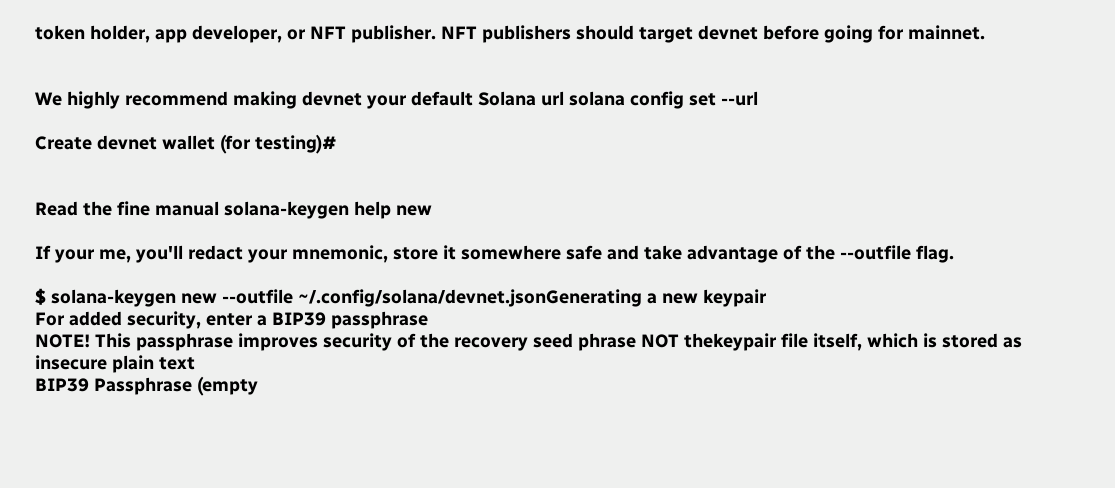token holder, app developer, or NFT publisher. NFT publishers should target devnet before going for mainnet.


We highly recommend making devnet your default Solana url solana config set --url

Create devnet wallet (for testing)#


Read the fine manual solana-keygen help new

If your me, you'll redact your mnemonic, store it somewhere safe and take advantage of the --outfile flag.

$ solana-keygen new --outfile ~/.config/solana/devnet.jsonGenerating a new keypair
For added security, enter a BIP39 passphrase
NOTE! This passphrase improves security of the recovery seed phrase NOT thekeypair file itself, which is stored as insecure plain text
BIP39 Passphrase (empty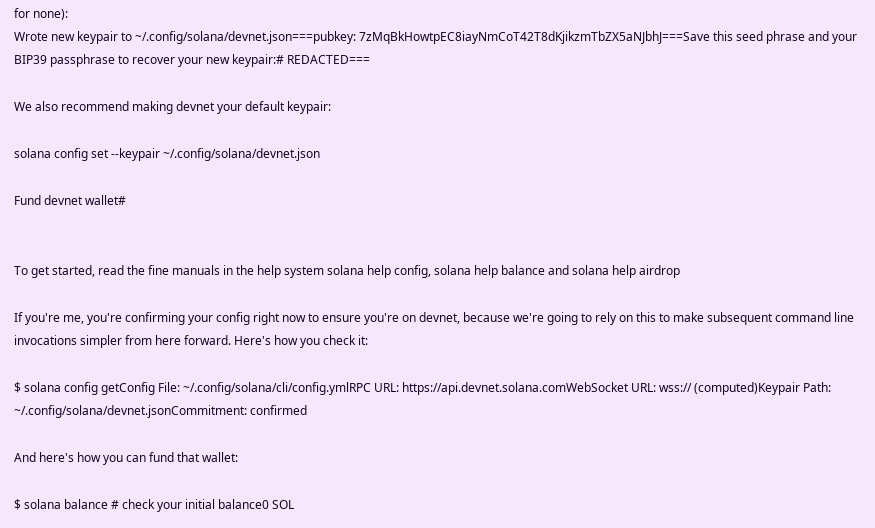for none):
Wrote new keypair to ~/.config/solana/devnet.json===pubkey: 7zMqBkHowtpEC8iayNmCoT42T8dKjikzmTbZX5aNJbhJ===Save this seed phrase and your BIP39 passphrase to recover your new keypair:# REDACTED===

We also recommend making devnet your default keypair:

solana config set --keypair ~/.config/solana/devnet.json

Fund devnet wallet#


To get started, read the fine manuals in the help system solana help config, solana help balance and solana help airdrop

If you're me, you're confirming your config right now to ensure you're on devnet, because we're going to rely on this to make subsequent command line invocations simpler from here forward. Here's how you check it:

$ solana config getConfig File: ~/.config/solana/cli/config.ymlRPC URL: https://api.devnet.solana.comWebSocket URL: wss:// (computed)Keypair Path: ~/.config/solana/devnet.jsonCommitment: confirmed

And here's how you can fund that wallet:

$ solana balance # check your initial balance0 SOL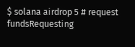$ solana airdrop 5 # request fundsRequesting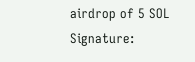airdrop of 5 SOL
Signature: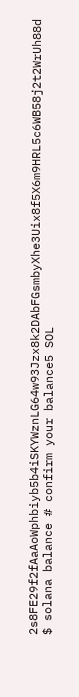2s8FE29f2fAaAoWphbiyb5b4iSKYWznLG64w93Jzx8k2DAbFGsmbyXhe3Uix8f5X6m9HRL5c6WB58j2t2WrUh88d
$ solana balance # confirm your balance5 SOL